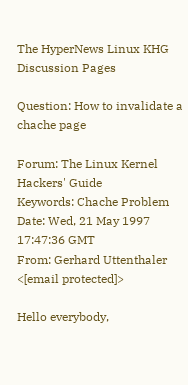The HyperNews Linux KHG Discussion Pages

Question: How to invalidate a chache page

Forum: The Linux Kernel Hackers' Guide
Keywords: Chache Problem
Date: Wed, 21 May 1997 17:47:36 GMT
From: Gerhard Uttenthaler <[email protected]>

Hello everybody,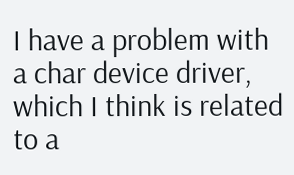I have a problem with a char device driver, which I think is related to a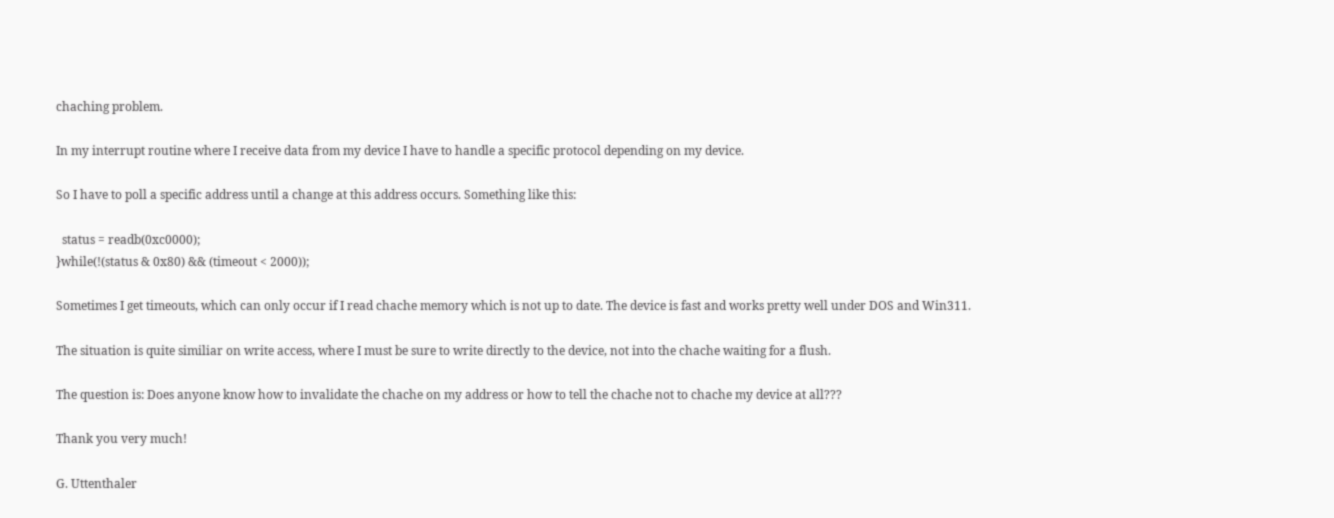chaching problem.

In my interrupt routine where I receive data from my device I have to handle a specific protocol depending on my device.

So I have to poll a specific address until a change at this address occurs. Something like this:

  status = readb(0xc0000);
}while(!(status & 0x80) && (timeout < 2000));

Sometimes I get timeouts, which can only occur if I read chache memory which is not up to date. The device is fast and works pretty well under DOS and Win311.

The situation is quite similiar on write access, where I must be sure to write directly to the device, not into the chache waiting for a flush.

The question is: Does anyone know how to invalidate the chache on my address or how to tell the chache not to chache my device at all???

Thank you very much!

G. Uttenthaler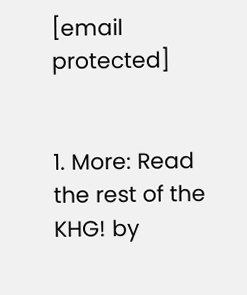[email protected]


1. More: Read the rest of the KHG! by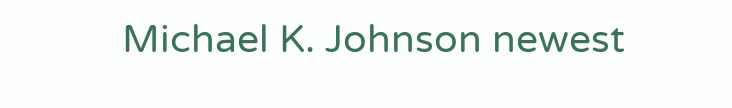Michael K. Johnson newest